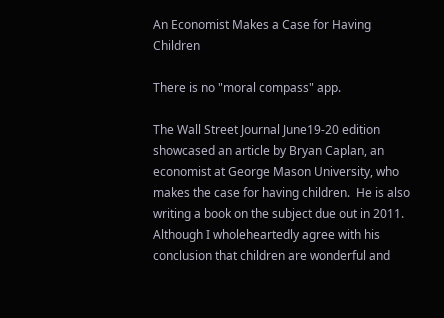An Economist Makes a Case for Having Children

There is no "moral compass" app.

The Wall Street Journal June19-20 edition showcased an article by Bryan Caplan, an economist at George Mason University, who makes the case for having children.  He is also writing a book on the subject due out in 2011.  Although I wholeheartedly agree with his conclusion that children are wonderful and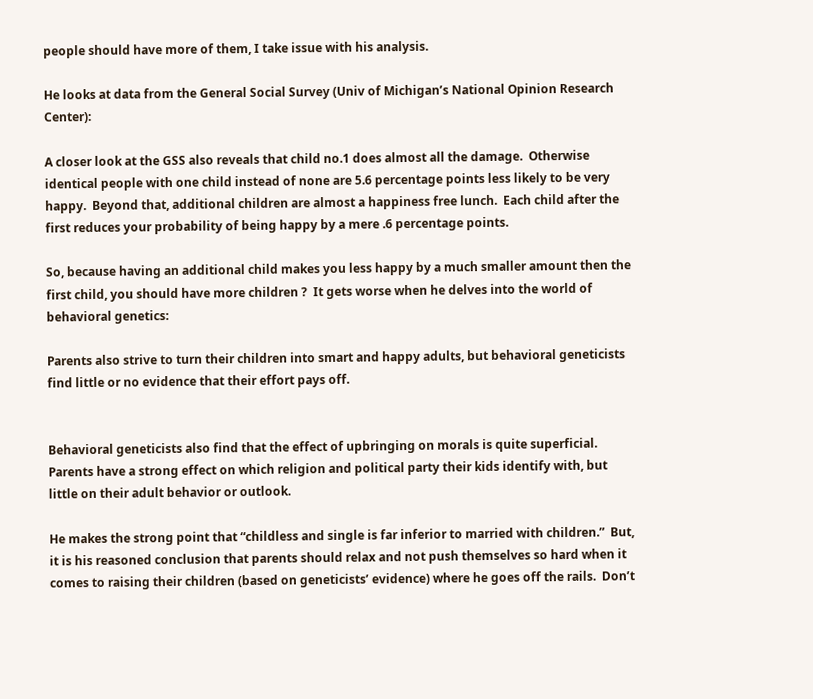people should have more of them, I take issue with his analysis.

He looks at data from the General Social Survey (Univ of Michigan’s National Opinion Research Center):

A closer look at the GSS also reveals that child no.1 does almost all the damage.  Otherwise identical people with one child instead of none are 5.6 percentage points less likely to be very happy.  Beyond that, additional children are almost a happiness free lunch.  Each child after the first reduces your probability of being happy by a mere .6 percentage points.

So, because having an additional child makes you less happy by a much smaller amount then the first child, you should have more children ?  It gets worse when he delves into the world of behavioral genetics:

Parents also strive to turn their children into smart and happy adults, but behavioral geneticists find little or no evidence that their effort pays off.


Behavioral geneticists also find that the effect of upbringing on morals is quite superficial.  Parents have a strong effect on which religion and political party their kids identify with, but little on their adult behavior or outlook.

He makes the strong point that “childless and single is far inferior to married with children.”  But, it is his reasoned conclusion that parents should relax and not push themselves so hard when it comes to raising their children (based on geneticists’ evidence) where he goes off the rails.  Don’t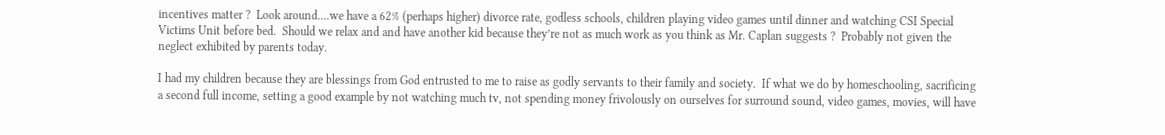incentives matter ?  Look around….we have a 62% (perhaps higher) divorce rate, godless schools, children playing video games until dinner and watching CSI Special Victims Unit before bed.  Should we relax and and have another kid because they’re not as much work as you think as Mr. Caplan suggests ?  Probably not given the neglect exhibited by parents today.

I had my children because they are blessings from God entrusted to me to raise as godly servants to their family and society.  If what we do by homeschooling, sacrificing a second full income, setting a good example by not watching much tv, not spending money frivolously on ourselves for surround sound, video games, movies, will have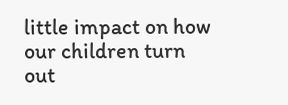little impact on how our children turn out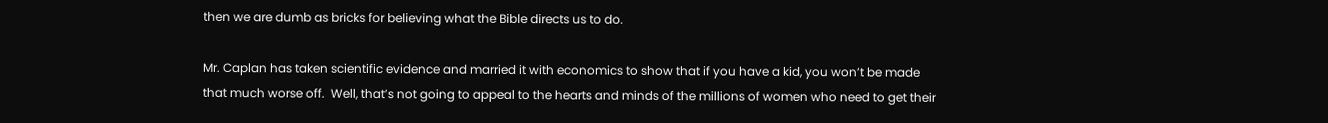then we are dumb as bricks for believing what the Bible directs us to do.

Mr. Caplan has taken scientific evidence and married it with economics to show that if you have a kid, you won’t be made that much worse off.  Well, that’s not going to appeal to the hearts and minds of the millions of women who need to get their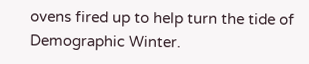ovens fired up to help turn the tide of Demographic Winter.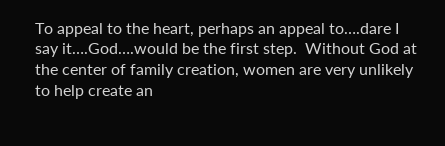To appeal to the heart, perhaps an appeal to….dare I say it….God….would be the first step.  Without God at the center of family creation, women are very unlikely to help create an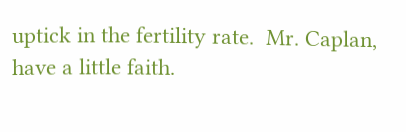uptick in the fertility rate.  Mr. Caplan, have a little faith.